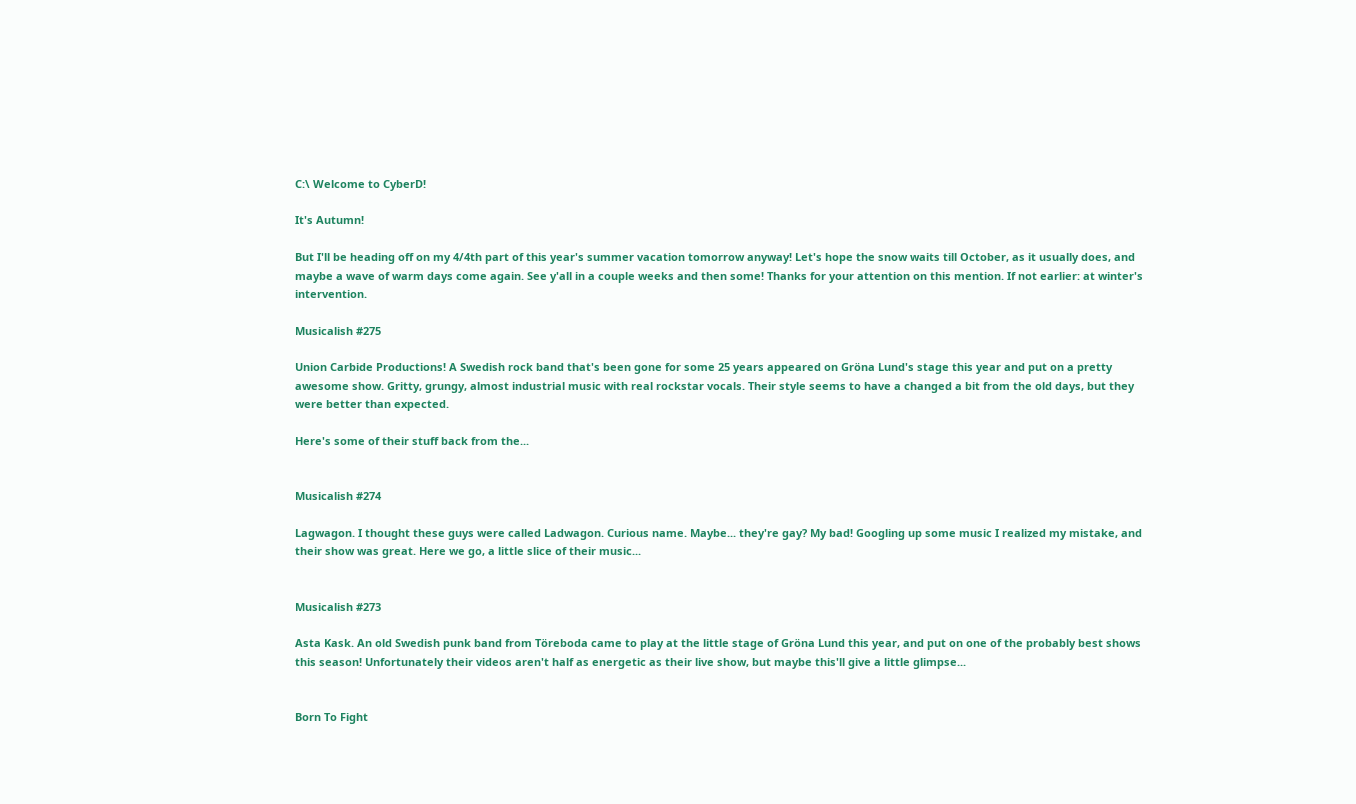C:\ Welcome to CyberD!

It's Autumn!

But I'll be heading off on my 4/4th part of this year's summer vacation tomorrow anyway! Let's hope the snow waits till October, as it usually does, and maybe a wave of warm days come again. See y'all in a couple weeks and then some! Thanks for your attention on this mention. If not earlier: at winter's intervention.

Musicalish #275

Union Carbide Productions! A Swedish rock band that's been gone for some 25 years appeared on Gröna Lund's stage this year and put on a pretty awesome show. Gritty, grungy, almost industrial music with real rockstar vocals. Their style seems to have a changed a bit from the old days, but they were better than expected.

Here's some of their stuff back from the...


Musicalish #274

Lagwagon. I thought these guys were called Ladwagon. Curious name. Maybe... they're gay? My bad! Googling up some music I realized my mistake, and their show was great. Here we go, a little slice of their music...


Musicalish #273

Asta Kask. An old Swedish punk band from Töreboda came to play at the little stage of Gröna Lund this year, and put on one of the probably best shows this season! Unfortunately their videos aren't half as energetic as their live show, but maybe this'll give a little glimpse...


Born To Fight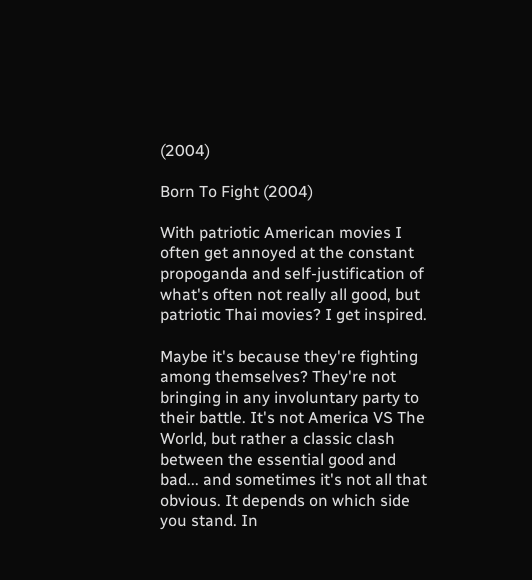(2004)

Born To Fight (2004)

With patriotic American movies I often get annoyed at the constant propoganda and self-justification of what's often not really all good, but patriotic Thai movies? I get inspired.

Maybe it's because they're fighting among themselves? They're not bringing in any involuntary party to their battle. It's not America VS The World, but rather a classic clash between the essential good and bad... and sometimes it's not all that obvious. It depends on which side you stand. In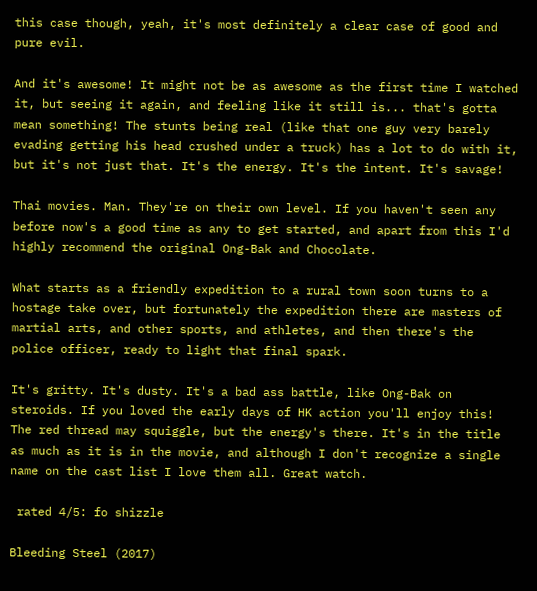this case though, yeah, it's most definitely a clear case of good and pure evil.

And it's awesome! It might not be as awesome as the first time I watched it, but seeing it again, and feeling like it still is... that's gotta mean something! The stunts being real (like that one guy very barely evading getting his head crushed under a truck) has a lot to do with it, but it's not just that. It's the energy. It's the intent. It's savage!

Thai movies. Man. They're on their own level. If you haven't seen any before now's a good time as any to get started, and apart from this I'd highly recommend the original Ong-Bak and Chocolate.

What starts as a friendly expedition to a rural town soon turns to a hostage take over, but fortunately the expedition there are masters of martial arts, and other sports, and athletes, and then there's the police officer, ready to light that final spark.

It's gritty. It's dusty. It's a bad ass battle, like Ong-Bak on steroids. If you loved the early days of HK action you'll enjoy this! The red thread may squiggle, but the energy's there. It's in the title as much as it is in the movie, and although I don't recognize a single name on the cast list I love them all. Great watch.

 rated 4/5: fo shizzle

Bleeding Steel (2017)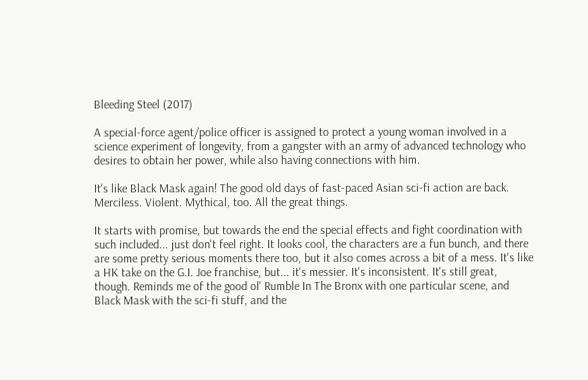Bleeding Steel (2017)

A special-force agent/police officer is assigned to protect a young woman involved in a science experiment of longevity, from a gangster with an army of advanced technology who desires to obtain her power, while also having connections with him.

It's like Black Mask again! The good old days of fast-paced Asian sci-fi action are back. Merciless. Violent. Mythical, too. All the great things.

It starts with promise, but towards the end the special effects and fight coordination with such included... just don't feel right. It looks cool, the characters are a fun bunch, and there are some pretty serious moments there too, but it also comes across a bit of a mess. It's like a HK take on the G.I. Joe franchise, but... it's messier. It's inconsistent. It's still great, though. Reminds me of the good ol' Rumble In The Bronx with one particular scene, and Black Mask with the sci-fi stuff, and the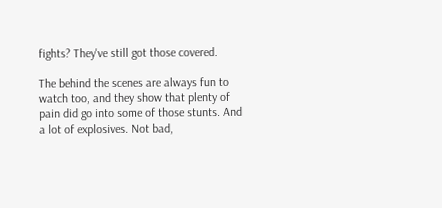fights? They've still got those covered.

The behind the scenes are always fun to watch too, and they show that plenty of pain did go into some of those stunts. And a lot of explosives. Not bad,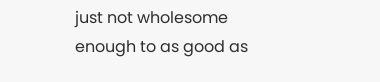just not wholesome enough to as good as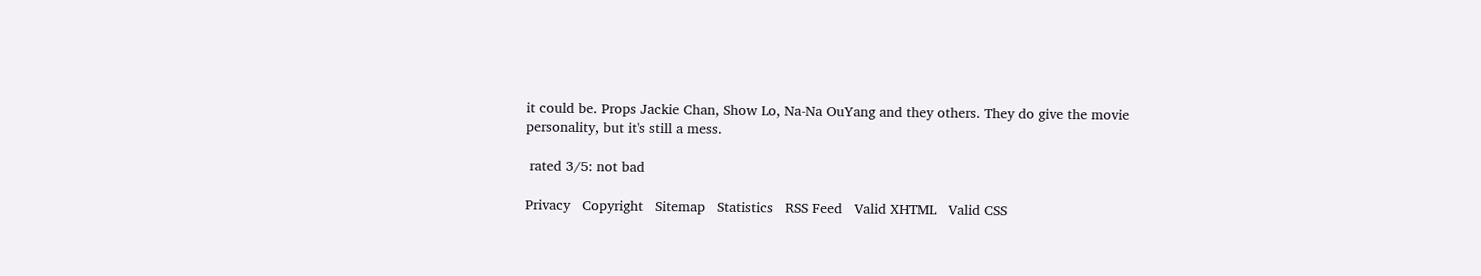it could be. Props Jackie Chan, Show Lo, Na-Na OuYang and they others. They do give the movie personality, but it's still a mess.

 rated 3/5: not bad

Privacy   Copyright   Sitemap   Statistics   RSS Feed   Valid XHTML   Valid CSS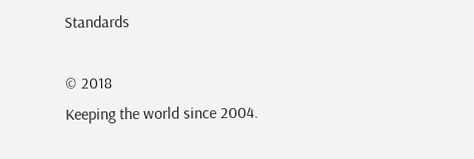Standards

© 2018
Keeping the world since 2004.